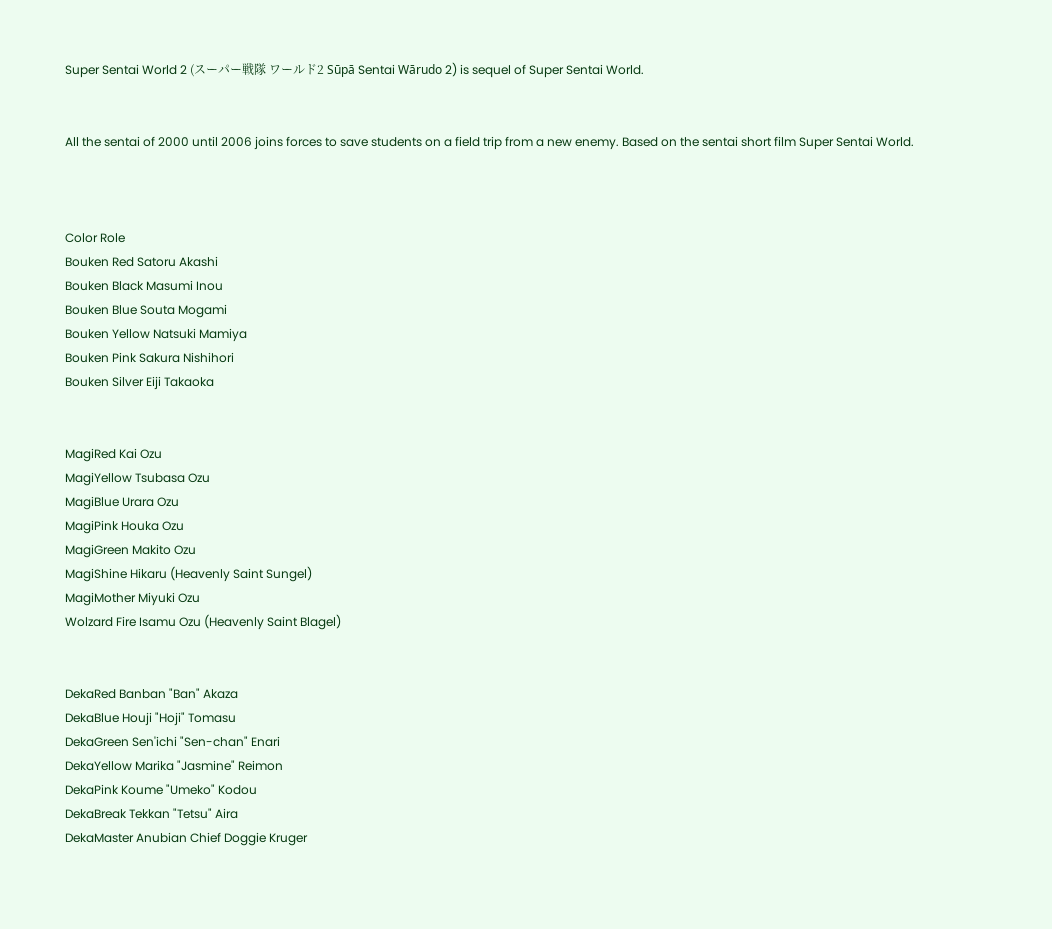Super Sentai World 2 (スーパー戦隊 ワールド2 Sūpā Sentai Wārudo 2) is sequel of Super Sentai World.


All the sentai of 2000 until 2006 joins forces to save students on a field trip from a new enemy. Based on the sentai short film Super Sentai World.



Color Role
Bouken Red Satoru Akashi
Bouken Black Masumi Inou
Bouken Blue Souta Mogami
Bouken Yellow Natsuki Mamiya
Bouken Pink Sakura Nishihori
Bouken Silver Eiji Takaoka


MagiRed Kai Ozu
MagiYellow Tsubasa Ozu
MagiBlue Urara Ozu
MagiPink Houka Ozu
MagiGreen Makito Ozu
MagiShine Hikaru (Heavenly Saint Sungel)
MagiMother Miyuki Ozu
Wolzard Fire Isamu Ozu (Heavenly Saint Blagel)


DekaRed Banban "Ban" Akaza
DekaBlue Houji "Hoji" Tomasu
DekaGreen Sen'ichi "Sen-chan" Enari
DekaYellow Marika "Jasmine" Reimon
DekaPink Koume "Umeko" Kodou
DekaBreak Tekkan "Tetsu" Aira
DekaMaster Anubian Chief Doggie Kruger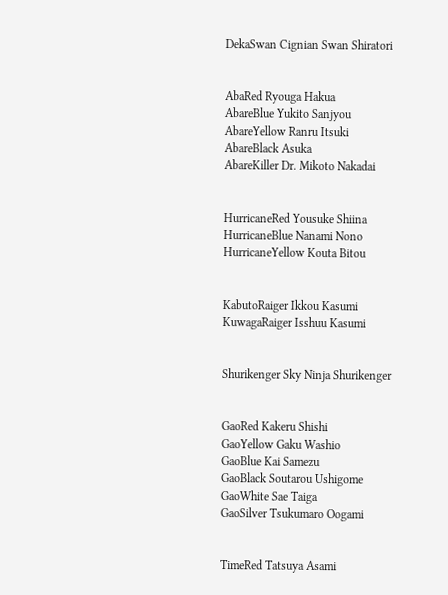DekaSwan Cignian Swan Shiratori


AbaRed Ryouga Hakua
AbareBlue Yukito Sanjyou
AbareYellow Ranru Itsuki
AbareBlack Asuka
AbareKiller Dr. Mikoto Nakadai


HurricaneRed Yousuke Shiina
HurricaneBlue Nanami Nono
HurricaneYellow Kouta Bitou


KabutoRaiger Ikkou Kasumi
KuwagaRaiger Isshuu Kasumi


Shurikenger Sky Ninja Shurikenger


GaoRed Kakeru Shishi
GaoYellow Gaku Washio
GaoBlue Kai Samezu
GaoBlack Soutarou Ushigome
GaoWhite Sae Taiga
GaoSilver Tsukumaro Oogami


TimeRed Tatsuya Asami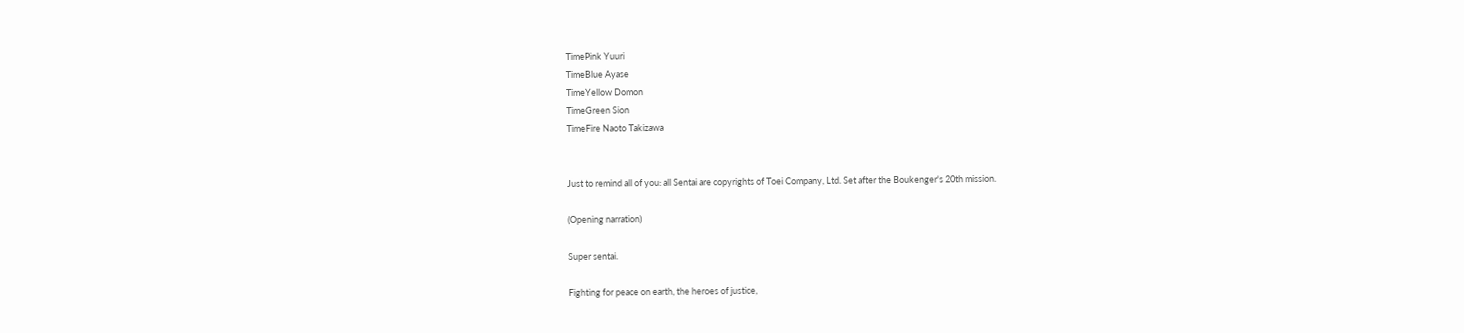TimePink Yuuri
TimeBlue Ayase
TimeYellow Domon
TimeGreen Sion
TimeFire Naoto Takizawa


Just to remind all of you: all Sentai are copyrights of Toei Company, Ltd. Set after the Boukenger's 20th mission.

(Opening narration)

Super sentai.

Fighting for peace on earth, the heroes of justice,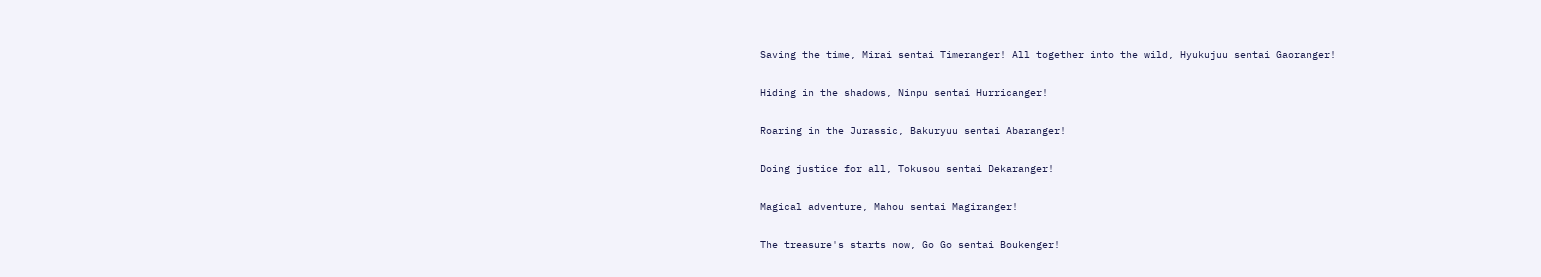Saving the time, Mirai sentai Timeranger! All together into the wild, Hyukujuu sentai Gaoranger!

Hiding in the shadows, Ninpu sentai Hurricanger!

Roaring in the Jurassic, Bakuryuu sentai Abaranger!

Doing justice for all, Tokusou sentai Dekaranger!

Magical adventure, Mahou sentai Magiranger!

The treasure's starts now, Go Go sentai Boukenger!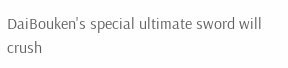DaiBouken's special ultimate sword will crush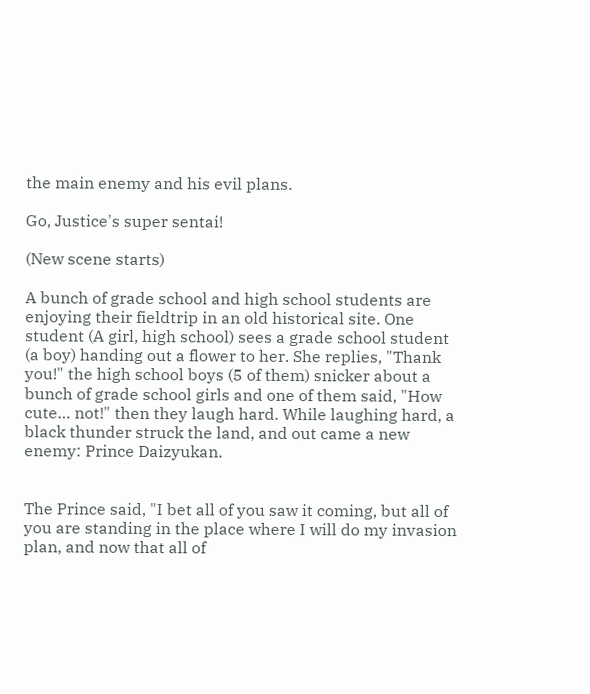the main enemy and his evil plans.

Go, Justice's super sentai!

(New scene starts)

A bunch of grade school and high school students are enjoying their fieldtrip in an old historical site. One student (A girl, high school) sees a grade school student (a boy) handing out a flower to her. She replies, "Thank you!" the high school boys (5 of them) snicker about a bunch of grade school girls and one of them said, "How cute… not!" then they laugh hard. While laughing hard, a black thunder struck the land, and out came a new enemy: Prince Daizyukan.


The Prince said, "I bet all of you saw it coming, but all of you are standing in the place where I will do my invasion plan, and now that all of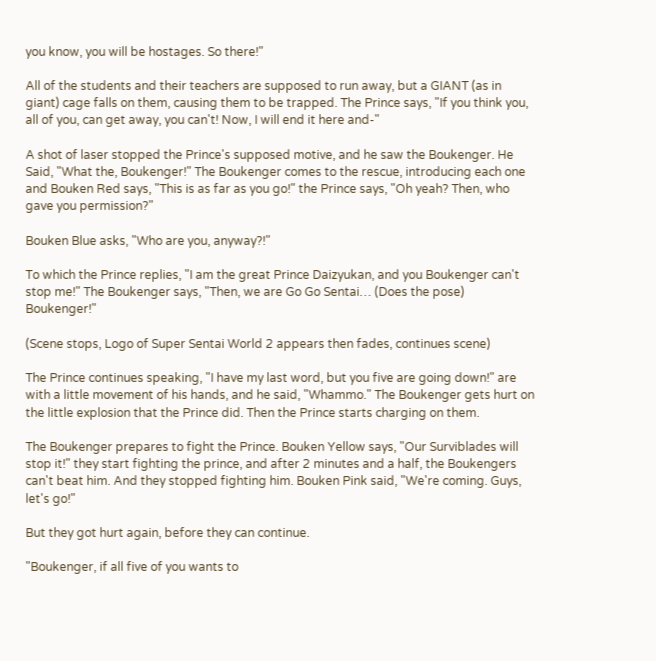you know, you will be hostages. So there!"

All of the students and their teachers are supposed to run away, but a GIANT (as in giant) cage falls on them, causing them to be trapped. The Prince says, "If you think you, all of you, can get away, you can't! Now, I will end it here and-"

A shot of laser stopped the Prince's supposed motive, and he saw the Boukenger. He Said, "What the, Boukenger!" The Boukenger comes to the rescue, introducing each one and Bouken Red says, "This is as far as you go!" the Prince says, "Oh yeah? Then, who gave you permission?"

Bouken Blue asks, "Who are you, anyway?!"

To which the Prince replies, "I am the great Prince Daizyukan, and you Boukenger can't stop me!" The Boukenger says, "Then, we are Go Go Sentai… (Does the pose) Boukenger!"

(Scene stops, Logo of Super Sentai World 2 appears then fades, continues scene)

The Prince continues speaking, "I have my last word, but you five are going down!" are with a little movement of his hands, and he said, "Whammo." The Boukenger gets hurt on the little explosion that the Prince did. Then the Prince starts charging on them.

The Boukenger prepares to fight the Prince. Bouken Yellow says, "Our Surviblades will stop it!" they start fighting the prince, and after 2 minutes and a half, the Boukengers can't beat him. And they stopped fighting him. Bouken Pink said, "We're coming. Guys, let's go!"

But they got hurt again, before they can continue.

"Boukenger, if all five of you wants to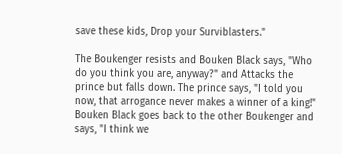save these kids, Drop your Surviblasters."

The Boukenger resists and Bouken Black says, "Who do you think you are, anyway?" and Attacks the prince but falls down. The prince says, "I told you now, that arrogance never makes a winner of a king!" Bouken Black goes back to the other Boukenger and says, "I think we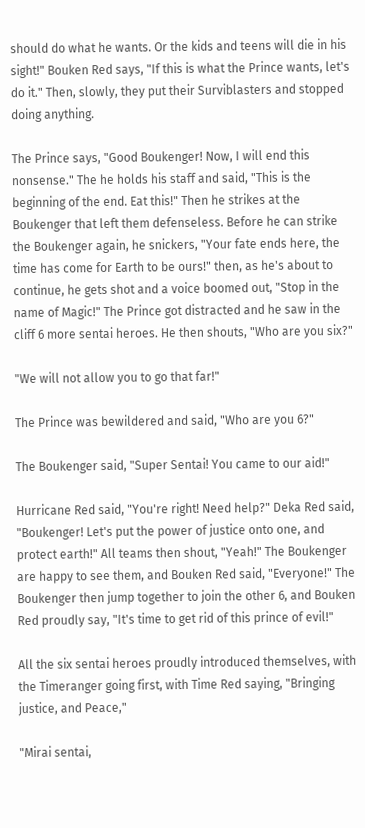should do what he wants. Or the kids and teens will die in his sight!" Bouken Red says, "If this is what the Prince wants, let's do it." Then, slowly, they put their Surviblasters and stopped doing anything.

The Prince says, "Good Boukenger! Now, I will end this nonsense." The he holds his staff and said, "This is the beginning of the end. Eat this!" Then he strikes at the Boukenger that left them defenseless. Before he can strike the Boukenger again, he snickers, "Your fate ends here, the time has come for Earth to be ours!" then, as he's about to continue, he gets shot and a voice boomed out, "Stop in the name of Magic!" The Prince got distracted and he saw in the cliff 6 more sentai heroes. He then shouts, "Who are you six?"

"We will not allow you to go that far!"

The Prince was bewildered and said, "Who are you 6?"

The Boukenger said, "Super Sentai! You came to our aid!"

Hurricane Red said, "You're right! Need help?" Deka Red said, "Boukenger! Let's put the power of justice onto one, and protect earth!" All teams then shout, "Yeah!" The Boukenger are happy to see them, and Bouken Red said, "Everyone!" The Boukenger then jump together to join the other 6, and Bouken Red proudly say, "It's time to get rid of this prince of evil!"

All the six sentai heroes proudly introduced themselves, with the Timeranger going first, with Time Red saying, "Bringing justice, and Peace,"

"Mirai sentai,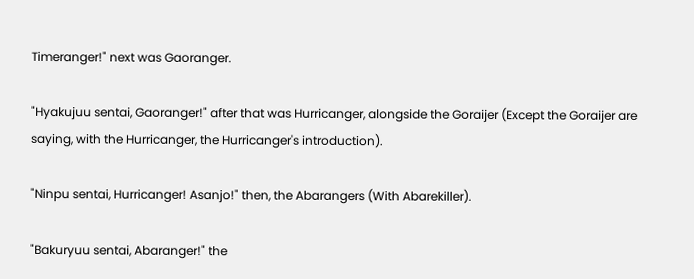Timeranger!" next was Gaoranger.

"Hyakujuu sentai, Gaoranger!" after that was Hurricanger, alongside the Goraijer (Except the Goraijer are saying, with the Hurricanger, the Hurricanger's introduction).

"Ninpu sentai, Hurricanger! Asanjo!" then, the Abarangers (With Abarekiller).

"Bakuryuu sentai, Abaranger!" the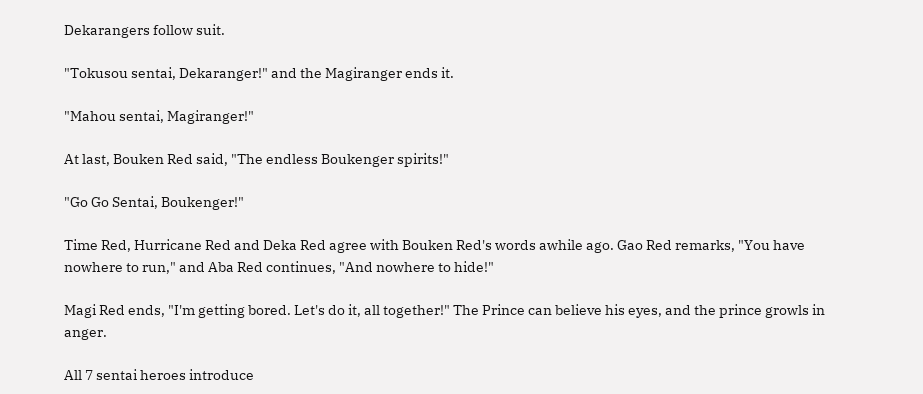Dekarangers follow suit.

"Tokusou sentai, Dekaranger!" and the Magiranger ends it.

"Mahou sentai, Magiranger!"

At last, Bouken Red said, "The endless Boukenger spirits!"

"Go Go Sentai, Boukenger!"

Time Red, Hurricane Red and Deka Red agree with Bouken Red's words awhile ago. Gao Red remarks, "You have nowhere to run," and Aba Red continues, "And nowhere to hide!"

Magi Red ends, "I'm getting bored. Let's do it, all together!" The Prince can believe his eyes, and the prince growls in anger.

All 7 sentai heroes introduce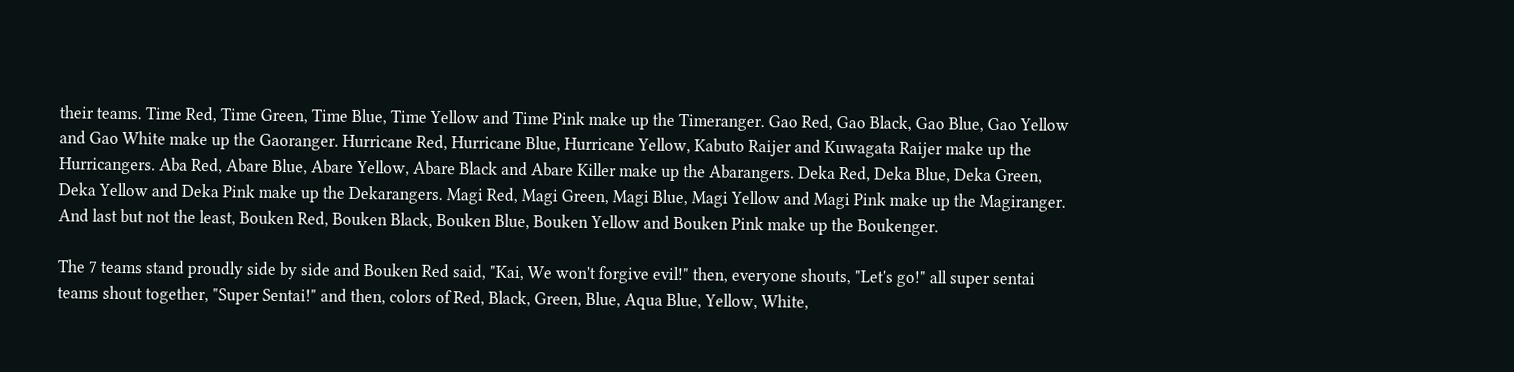their teams. Time Red, Time Green, Time Blue, Time Yellow and Time Pink make up the Timeranger. Gao Red, Gao Black, Gao Blue, Gao Yellow and Gao White make up the Gaoranger. Hurricane Red, Hurricane Blue, Hurricane Yellow, Kabuto Raijer and Kuwagata Raijer make up the Hurricangers. Aba Red, Abare Blue, Abare Yellow, Abare Black and Abare Killer make up the Abarangers. Deka Red, Deka Blue, Deka Green, Deka Yellow and Deka Pink make up the Dekarangers. Magi Red, Magi Green, Magi Blue, Magi Yellow and Magi Pink make up the Magiranger. And last but not the least, Bouken Red, Bouken Black, Bouken Blue, Bouken Yellow and Bouken Pink make up the Boukenger.

The 7 teams stand proudly side by side and Bouken Red said, "Kai, We won't forgive evil!" then, everyone shouts, "Let's go!" all super sentai teams shout together, "Super Sentai!" and then, colors of Red, Black, Green, Blue, Aqua Blue, Yellow, White,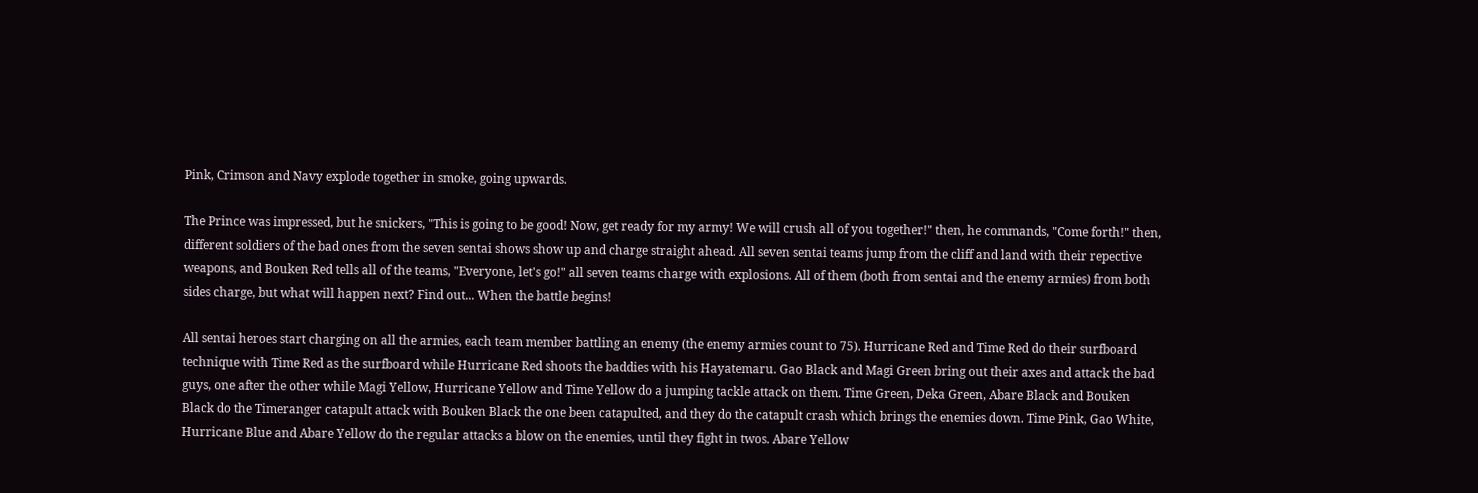Pink, Crimson and Navy explode together in smoke, going upwards.

The Prince was impressed, but he snickers, "This is going to be good! Now, get ready for my army! We will crush all of you together!" then, he commands, "Come forth!" then, different soldiers of the bad ones from the seven sentai shows show up and charge straight ahead. All seven sentai teams jump from the cliff and land with their repective weapons, and Bouken Red tells all of the teams, "Everyone, let's go!" all seven teams charge with explosions. All of them (both from sentai and the enemy armies) from both sides charge, but what will happen next? Find out... When the battle begins!

All sentai heroes start charging on all the armies, each team member battling an enemy (the enemy armies count to 75). Hurricane Red and Time Red do their surfboard technique with Time Red as the surfboard while Hurricane Red shoots the baddies with his Hayatemaru. Gao Black and Magi Green bring out their axes and attack the bad guys, one after the other while Magi Yellow, Hurricane Yellow and Time Yellow do a jumping tackle attack on them. Time Green, Deka Green, Abare Black and Bouken Black do the Timeranger catapult attack with Bouken Black the one been catapulted, and they do the catapult crash which brings the enemies down. Time Pink, Gao White, Hurricane Blue and Abare Yellow do the regular attacks a blow on the enemies, until they fight in twos. Abare Yellow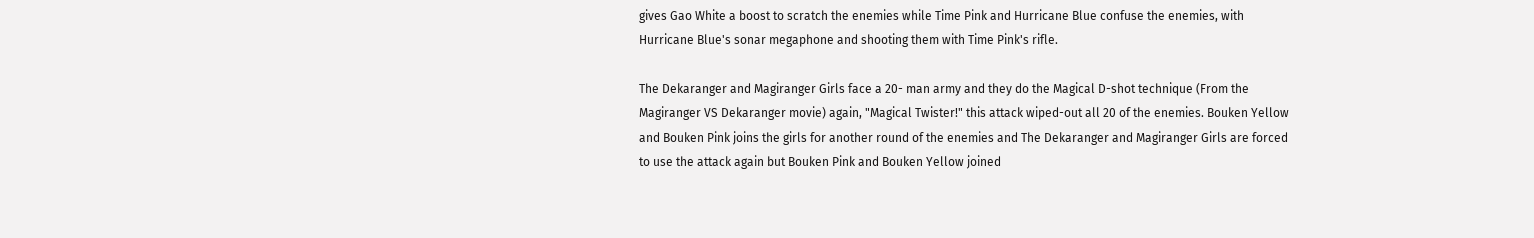gives Gao White a boost to scratch the enemies while Time Pink and Hurricane Blue confuse the enemies, with Hurricane Blue's sonar megaphone and shooting them with Time Pink's rifle.

The Dekaranger and Magiranger Girls face a 20- man army and they do the Magical D-shot technique (From the Magiranger VS Dekaranger movie) again, "Magical Twister!" this attack wiped-out all 20 of the enemies. Bouken Yellow and Bouken Pink joins the girls for another round of the enemies and The Dekaranger and Magiranger Girls are forced to use the attack again but Bouken Pink and Bouken Yellow joined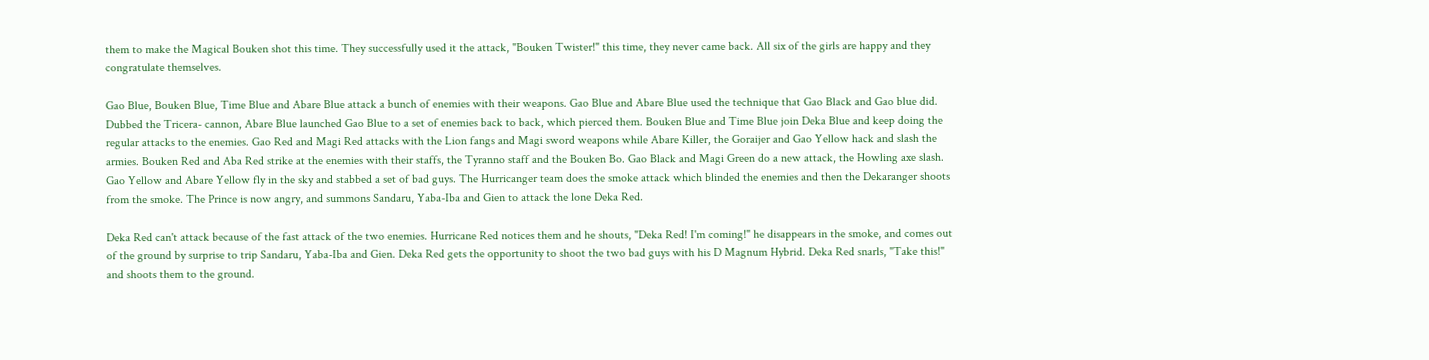them to make the Magical Bouken shot this time. They successfully used it the attack, "Bouken Twister!" this time, they never came back. All six of the girls are happy and they congratulate themselves.

Gao Blue, Bouken Blue, Time Blue and Abare Blue attack a bunch of enemies with their weapons. Gao Blue and Abare Blue used the technique that Gao Black and Gao blue did. Dubbed the Tricera- cannon, Abare Blue launched Gao Blue to a set of enemies back to back, which pierced them. Bouken Blue and Time Blue join Deka Blue and keep doing the regular attacks to the enemies. Gao Red and Magi Red attacks with the Lion fangs and Magi sword weapons while Abare Killer, the Goraijer and Gao Yellow hack and slash the armies. Bouken Red and Aba Red strike at the enemies with their staffs, the Tyranno staff and the Bouken Bo. Gao Black and Magi Green do a new attack, the Howling axe slash. Gao Yellow and Abare Yellow fly in the sky and stabbed a set of bad guys. The Hurricanger team does the smoke attack which blinded the enemies and then the Dekaranger shoots from the smoke. The Prince is now angry, and summons Sandaru, Yaba-Iba and Gien to attack the lone Deka Red.

Deka Red can't attack because of the fast attack of the two enemies. Hurricane Red notices them and he shouts, "Deka Red! I'm coming!" he disappears in the smoke, and comes out of the ground by surprise to trip Sandaru, Yaba-Iba and Gien. Deka Red gets the opportunity to shoot the two bad guys with his D Magnum Hybrid. Deka Red snarls, "Take this!" and shoots them to the ground.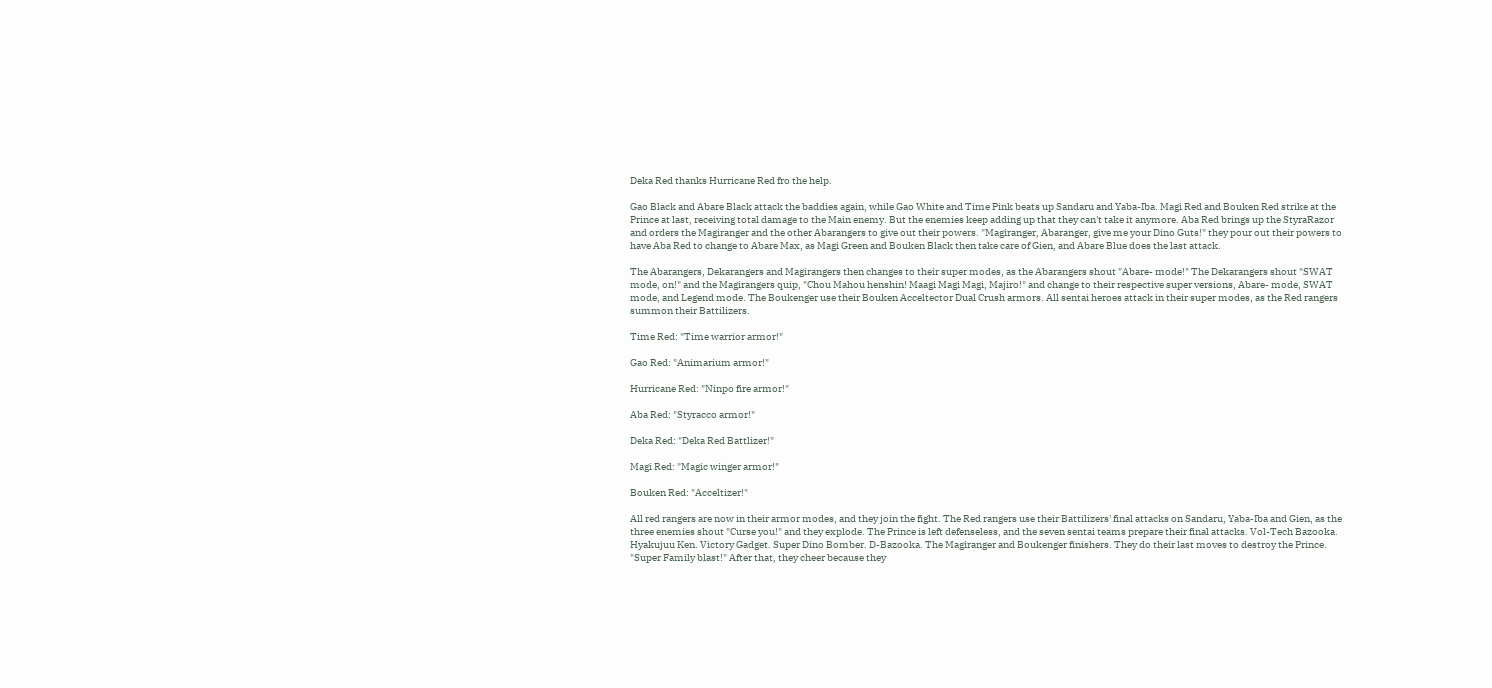Deka Red thanks Hurricane Red fro the help.

Gao Black and Abare Black attack the baddies again, while Gao White and Time Pink beats up Sandaru and Yaba-Iba. Magi Red and Bouken Red strike at the Prince at last, receiving total damage to the Main enemy. But the enemies keep adding up that they can't take it anymore. Aba Red brings up the StyraRazor and orders the Magiranger and the other Abarangers to give out their powers. "Magiranger, Abaranger, give me your Dino Guts!" they pour out their powers to have Aba Red to change to Abare Max, as Magi Green and Bouken Black then take care of Gien, and Abare Blue does the last attack.

The Abarangers, Dekarangers and Magirangers then changes to their super modes, as the Abarangers shout "Abare- mode!" The Dekarangers shout "SWAT mode, on!" and the Magirangers quip, "Chou Mahou henshin! Maagi Magi Magi, Majiro!" and change to their respective super versions, Abare- mode, SWAT mode, and Legend mode. The Boukenger use their Bouken Acceltector Dual Crush armors. All sentai heroes attack in their super modes, as the Red rangers summon their Battilizers.

Time Red: "Time warrior armor!"

Gao Red: "Animarium armor!"

Hurricane Red: "Ninpo fire armor!"

Aba Red: "Styracco armor!"

Deka Red: "Deka Red Battlizer!"

Magi Red: "Magic winger armor!"

Bouken Red: "Acceltizer!"

All red rangers are now in their armor modes, and they join the fight. The Red rangers use their Battilizers' final attacks on Sandaru, Yaba-Iba and Gien, as the three enemies shout "Curse you!" and they explode. The Prince is left defenseless, and the seven sentai teams prepare their final attacks. Vol-Tech Bazooka. Hyakujuu Ken. Victory Gadget. Super Dino Bomber. D-Bazooka. The Magiranger and Boukenger finishers. They do their last moves to destroy the Prince. "Super Family blast!" After that, they cheer because they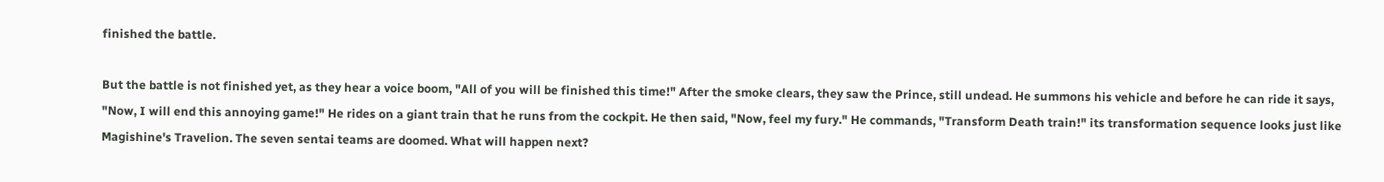finished the battle.

But the battle is not finished yet, as they hear a voice boom, "All of you will be finished this time!" After the smoke clears, they saw the Prince, still undead. He summons his vehicle and before he can ride it says, "Now, I will end this annoying game!" He rides on a giant train that he runs from the cockpit. He then said, "Now, feel my fury." He commands, "Transform Death train!" its transformation sequence looks just like Magishine's Travelion. The seven sentai teams are doomed. What will happen next?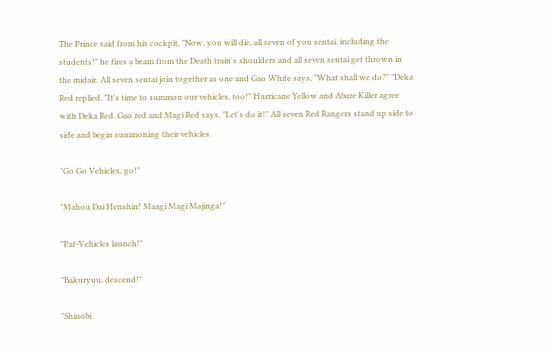The Prince said from his cockpit, "Now, you will die, all seven of you sentai, including the students!" he fires a beam from the Death train's shoulders and all seven sentai get thrown in the midair. All seven sentai join together as one and Gao White says, "What shall we do?" "Deka Red replied, "It's time to summon our vehicles, too!" Hurricane Yellow and Abare Killer agree with Deka Red. Gao red and Magi Red says, "Let's do it!" All seven Red Rangers stand up side to side and begin summoning their vehicles.

"Go Go Vehicles, go!"

"Mahou Dai Henshin! Maagi Magi Majinga!"

"Pat-Vehicles launch!"

"Bakuryuu, descend!"

"Shinobi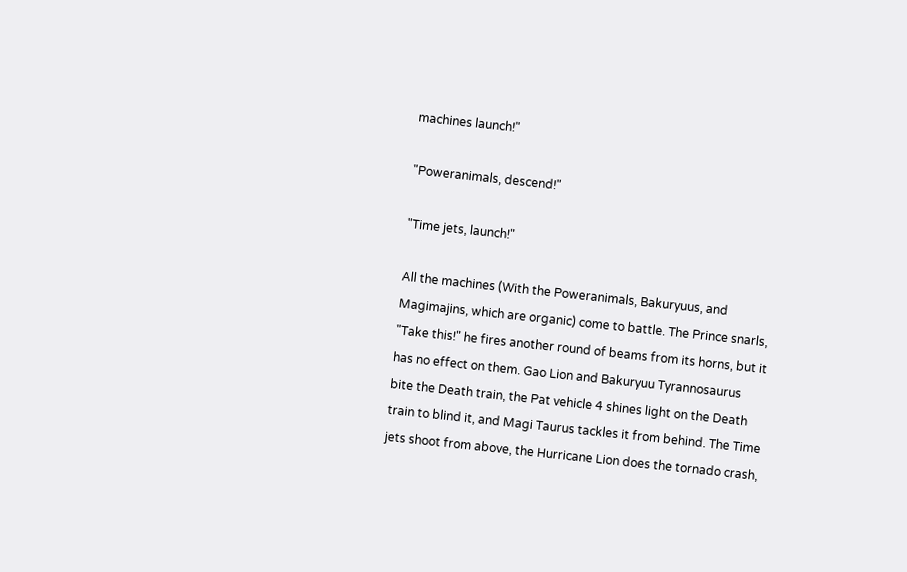machines launch!"

"Poweranimals, descend!"

"Time jets, launch!"

All the machines (With the Poweranimals, Bakuryuus, and Magimajins, which are organic) come to battle. The Prince snarls, "Take this!" he fires another round of beams from its horns, but it has no effect on them. Gao Lion and Bakuryuu Tyrannosaurus bite the Death train, the Pat vehicle 4 shines light on the Death train to blind it, and Magi Taurus tackles it from behind. The Time jets shoot from above, the Hurricane Lion does the tornado crash,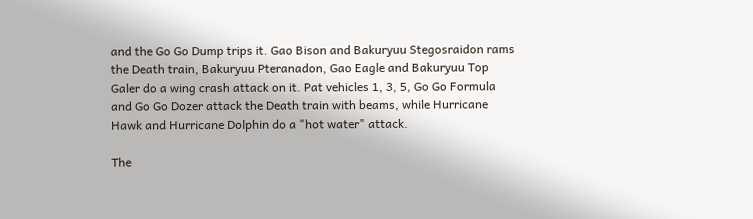and the Go Go Dump trips it. Gao Bison and Bakuryuu Stegosraidon rams the Death train, Bakuryuu Pteranadon, Gao Eagle and Bakuryuu Top Galer do a wing crash attack on it. Pat vehicles 1, 3, 5, Go Go Formula and Go Go Dozer attack the Death train with beams, while Hurricane Hawk and Hurricane Dolphin do a "hot water" attack.

The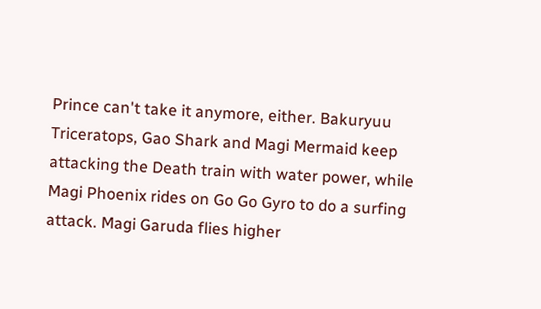Prince can't take it anymore, either. Bakuryuu Triceratops, Gao Shark and Magi Mermaid keep attacking the Death train with water power, while Magi Phoenix rides on Go Go Gyro to do a surfing attack. Magi Garuda flies higher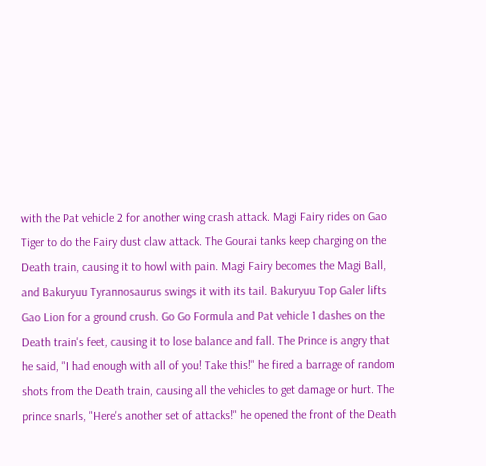with the Pat vehicle 2 for another wing crash attack. Magi Fairy rides on Gao Tiger to do the Fairy dust claw attack. The Gourai tanks keep charging on the Death train, causing it to howl with pain. Magi Fairy becomes the Magi Ball, and Bakuryuu Tyrannosaurus swings it with its tail. Bakuryuu Top Galer lifts Gao Lion for a ground crush. Go Go Formula and Pat vehicle 1 dashes on the Death train's feet, causing it to lose balance and fall. The Prince is angry that he said, "I had enough with all of you! Take this!" he fired a barrage of random shots from the Death train, causing all the vehicles to get damage or hurt. The prince snarls, "Here's another set of attacks!" he opened the front of the Death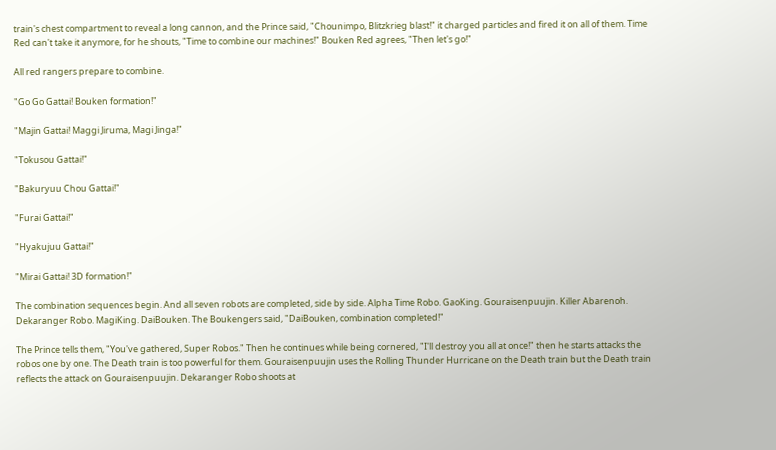train's chest compartment to reveal a long cannon, and the Prince said, "Chounimpo, Blitzkrieg blast!" it charged particles and fired it on all of them. Time Red can't take it anymore, for he shouts, "Time to combine our machines!" Bouken Red agrees, "Then let's go!"

All red rangers prepare to combine.

"Go Go Gattai! Bouken formation!"

"Majin Gattai! Maggi Jiruma, Magi Jinga!"

"Tokusou Gattai!"

"Bakuryuu Chou Gattai!"

"Furai Gattai!"

"Hyakujuu Gattai!"

"Mirai Gattai! 3D formation!"

The combination sequences begin. And all seven robots are completed, side by side. Alpha Time Robo. GaoKing. Gouraisenpuujin. Killer Abarenoh. Dekaranger Robo. MagiKing. DaiBouken. The Boukengers said, "DaiBouken, combination completed!"

The Prince tells them, "You've gathered, Super Robos." Then he continues while being cornered, "I'll destroy you all at once!" then he starts attacks the robos one by one. The Death train is too powerful for them. Gouraisenpuujin uses the Rolling Thunder Hurricane on the Death train but the Death train reflects the attack on Gouraisenpuujin. Dekaranger Robo shoots at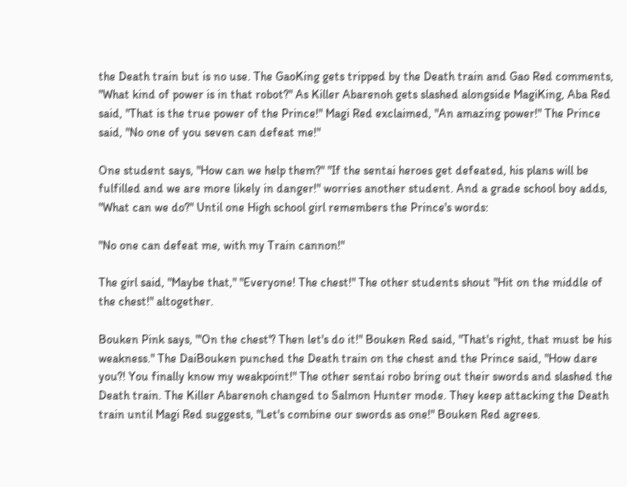the Death train but is no use. The GaoKing gets tripped by the Death train and Gao Red comments, "What kind of power is in that robot?" As Killer Abarenoh gets slashed alongside MagiKing, Aba Red said, "That is the true power of the Prince!" Magi Red exclaimed, "An amazing power!" The Prince said, "No one of you seven can defeat me!"

One student says, "How can we help them?" "If the sentai heroes get defeated, his plans will be fulfilled and we are more likely in danger!" worries another student. And a grade school boy adds, "What can we do?" Until one High school girl remembers the Prince's words:

"No one can defeat me, with my Train cannon!"

The girl said, "Maybe that," "Everyone! The chest!" The other students shout "Hit on the middle of the chest!" altogether.

Bouken Pink says, "'On the chest'? Then let's do it!" Bouken Red said, "That's right, that must be his weakness." The DaiBouken punched the Death train on the chest and the Prince said, "How dare you?! You finally know my weakpoint!" The other sentai robo bring out their swords and slashed the Death train. The Killer Abarenoh changed to Salmon Hunter mode. They keep attacking the Death train until Magi Red suggests, "Let's combine our swords as one!" Bouken Red agrees.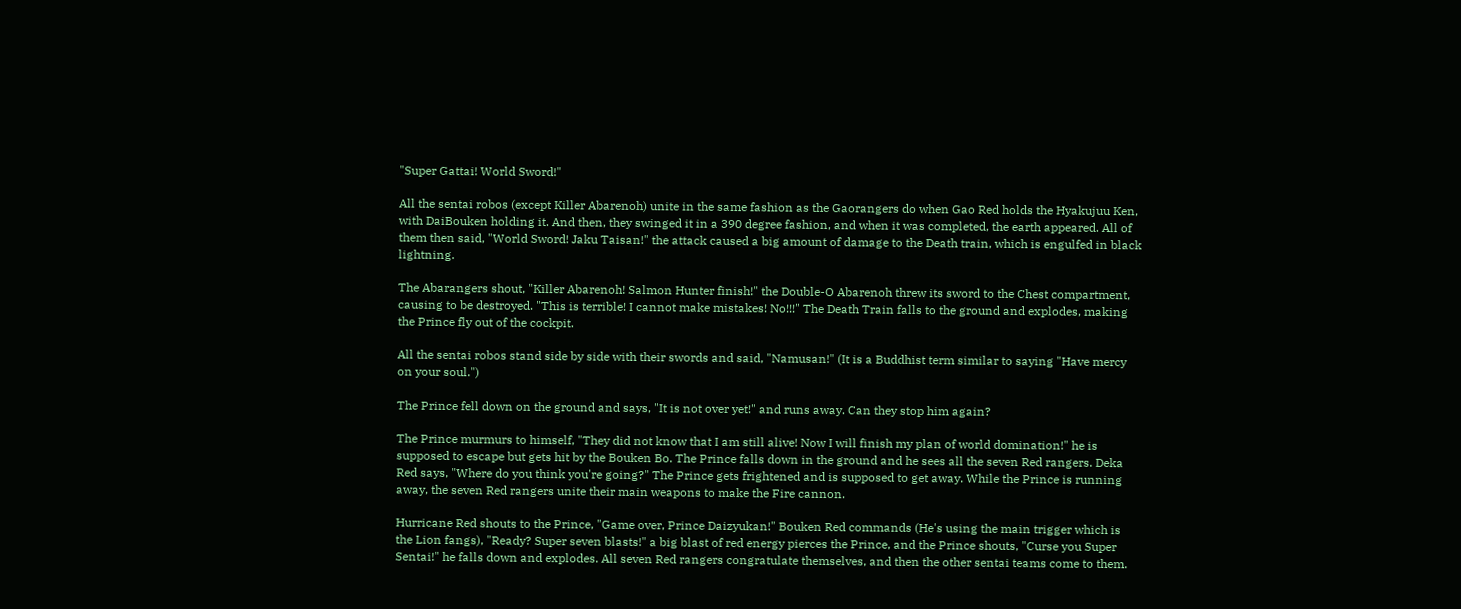"Super Gattai! World Sword!"

All the sentai robos (except Killer Abarenoh) unite in the same fashion as the Gaorangers do when Gao Red holds the Hyakujuu Ken, with DaiBouken holding it. And then, they swinged it in a 390 degree fashion, and when it was completed, the earth appeared. All of them then said, "World Sword! Jaku Taisan!" the attack caused a big amount of damage to the Death train, which is engulfed in black lightning.

The Abarangers shout, "Killer Abarenoh! Salmon Hunter finish!" the Double-O Abarenoh threw its sword to the Chest compartment, causing to be destroyed. "This is terrible! I cannot make mistakes! No!!!" The Death Train falls to the ground and explodes, making the Prince fly out of the cockpit.

All the sentai robos stand side by side with their swords and said, "Namusan!" (It is a Buddhist term similar to saying "Have mercy on your soul.")

The Prince fell down on the ground and says, "It is not over yet!" and runs away. Can they stop him again?

The Prince murmurs to himself, "They did not know that I am still alive! Now I will finish my plan of world domination!" he is supposed to escape but gets hit by the Bouken Bo. The Prince falls down in the ground and he sees all the seven Red rangers. Deka Red says, "Where do you think you're going?" The Prince gets frightened and is supposed to get away. While the Prince is running away, the seven Red rangers unite their main weapons to make the Fire cannon.

Hurricane Red shouts to the Prince, "Game over, Prince Daizyukan!" Bouken Red commands (He's using the main trigger which is the Lion fangs), "Ready? Super seven blasts!" a big blast of red energy pierces the Prince, and the Prince shouts, "Curse you Super Sentai!" he falls down and explodes. All seven Red rangers congratulate themselves, and then the other sentai teams come to them.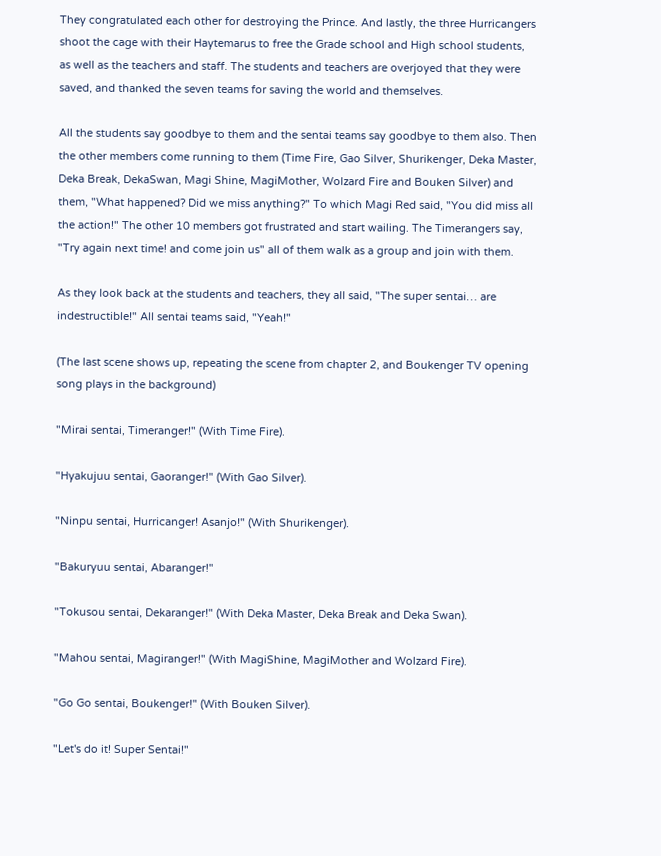They congratulated each other for destroying the Prince. And lastly, the three Hurricangers shoot the cage with their Haytemarus to free the Grade school and High school students, as well as the teachers and staff. The students and teachers are overjoyed that they were saved, and thanked the seven teams for saving the world and themselves.

All the students say goodbye to them and the sentai teams say goodbye to them also. Then the other members come running to them (Time Fire, Gao Silver, Shurikenger, Deka Master, Deka Break, DekaSwan, Magi Shine, MagiMother, Wolzard Fire and Bouken Silver) and them, "What happened? Did we miss anything?" To which Magi Red said, "You did miss all the action!" The other 10 members got frustrated and start wailing. The Timerangers say, "Try again next time! and come join us" all of them walk as a group and join with them.

As they look back at the students and teachers, they all said, "The super sentai… are indestructible!" All sentai teams said, "Yeah!"

(The last scene shows up, repeating the scene from chapter 2, and Boukenger TV opening song plays in the background)

"Mirai sentai, Timeranger!" (With Time Fire).

"Hyakujuu sentai, Gaoranger!" (With Gao Silver).

"Ninpu sentai, Hurricanger! Asanjo!" (With Shurikenger).

"Bakuryuu sentai, Abaranger!"

"Tokusou sentai, Dekaranger!" (With Deka Master, Deka Break and Deka Swan).

"Mahou sentai, Magiranger!" (With MagiShine, MagiMother and Wolzard Fire).

"Go Go sentai, Boukenger!" (With Bouken Silver).

"Let's do it! Super Sentai!"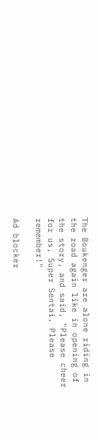The Boukenger are alone riding in the road again like in opening of the story, and said, "Please cheer for us, Super Sentai. Please remember!"

Ad blocker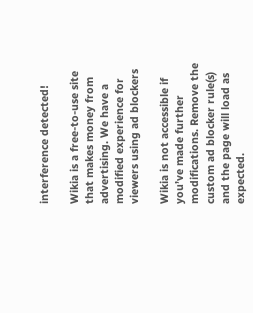interference detected!

Wikia is a free-to-use site that makes money from advertising. We have a modified experience for viewers using ad blockers

Wikia is not accessible if you’ve made further modifications. Remove the custom ad blocker rule(s) and the page will load as expected.